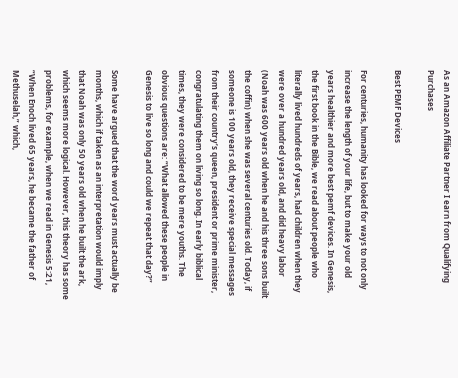As an Amazon Affiliate Partner I earn from Qualifying Purchases

Best PEMF Devices

For centuries, humanity has looked for ways to not only increase the length of your life, but to make your old years healthier and more best pemf devices. In Genesis, the first book in the Bible, we read about people who literally lived hundreds of years, had children when they were over a hundred years old, and did heavy labor (Noah was 600 years old when he and his three sons built the coffin) when she was several centuries old. Today, if someone is 100 years old, they receive special messages from their country’s queen, president or prime minister, congratulating them on living so long. In early biblical times, they were considered to be mere youths. The obvious questions are: “What allowed these people in Genesis to live so long and could we repeat that day?”

Some have argued that the word years must actually be months, which if taken as an interpretation would imply that Noah was only 50 years old when he built the ark, which seems more logical. However, this theory has some problems, for example, when we read in Genesis 5:21, “When Enoch lived 65 years, he became the father of Methuselah,” which,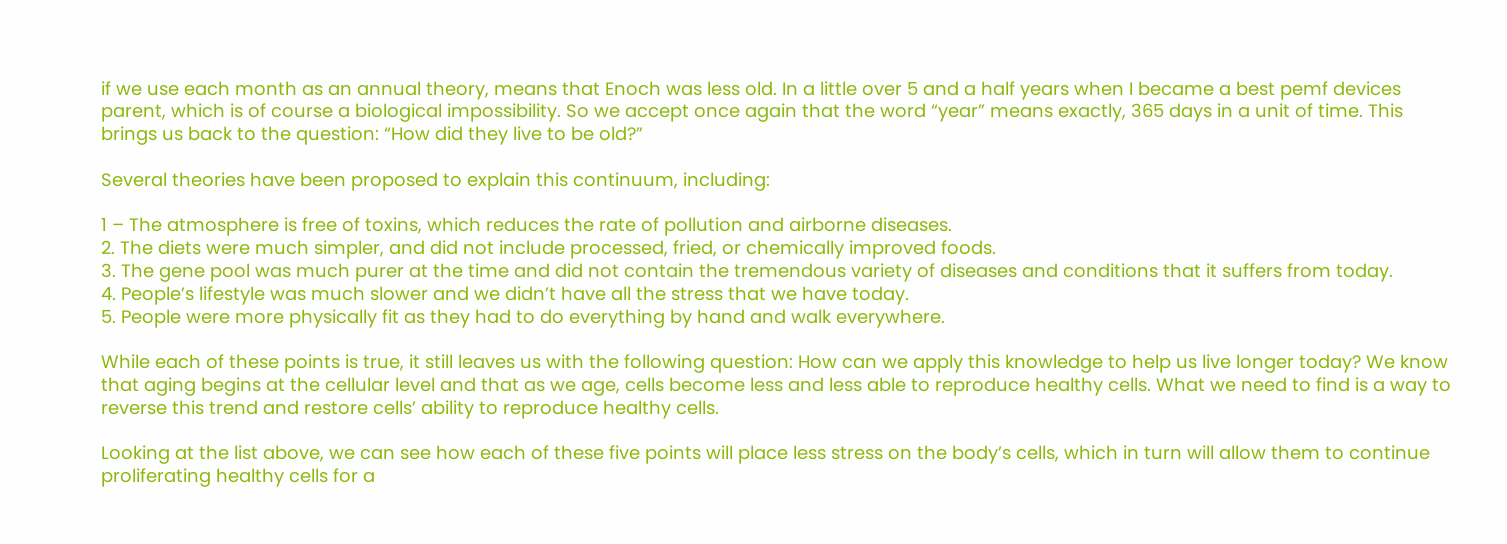if we use each month as an annual theory, means that Enoch was less old. In a little over 5 and a half years when I became a best pemf devices parent, which is of course a biological impossibility. So we accept once again that the word “year” means exactly, 365 days in a unit of time. This brings us back to the question: “How did they live to be old?”

Several theories have been proposed to explain this continuum, including:

1 – The atmosphere is free of toxins, which reduces the rate of pollution and airborne diseases.
2. The diets were much simpler, and did not include processed, fried, or chemically improved foods.
3. The gene pool was much purer at the time and did not contain the tremendous variety of diseases and conditions that it suffers from today.
4. People’s lifestyle was much slower and we didn’t have all the stress that we have today.
5. People were more physically fit as they had to do everything by hand and walk everywhere.

While each of these points is true, it still leaves us with the following question: How can we apply this knowledge to help us live longer today? We know that aging begins at the cellular level and that as we age, cells become less and less able to reproduce healthy cells. What we need to find is a way to reverse this trend and restore cells’ ability to reproduce healthy cells.

Looking at the list above, we can see how each of these five points will place less stress on the body’s cells, which in turn will allow them to continue proliferating healthy cells for a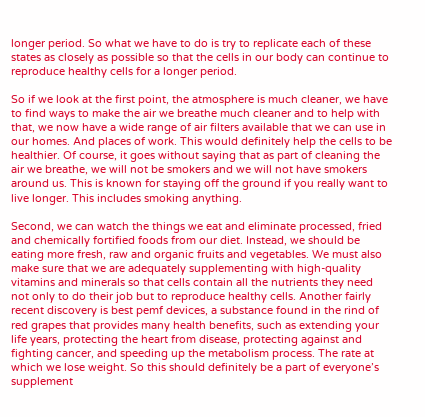longer period. So what we have to do is try to replicate each of these states as closely as possible so that the cells in our body can continue to reproduce healthy cells for a longer period.

So if we look at the first point, the atmosphere is much cleaner, we have to find ways to make the air we breathe much cleaner and to help with that, we now have a wide range of air filters available that we can use in our homes. And places of work. This would definitely help the cells to be healthier. Of course, it goes without saying that as part of cleaning the air we breathe, we will not be smokers and we will not have smokers around us. This is known for staying off the ground if you really want to live longer. This includes smoking anything.

Second, we can watch the things we eat and eliminate processed, fried and chemically fortified foods from our diet. Instead, we should be eating more fresh, raw and organic fruits and vegetables. We must also make sure that we are adequately supplementing with high-quality vitamins and minerals so that cells contain all the nutrients they need not only to do their job but to reproduce healthy cells. Another fairly recent discovery is best pemf devices, a substance found in the rind of red grapes that provides many health benefits, such as extending your life years, protecting the heart from disease, protecting against and fighting cancer, and speeding up the metabolism process. The rate at which we lose weight. So this should definitely be a part of everyone’s supplement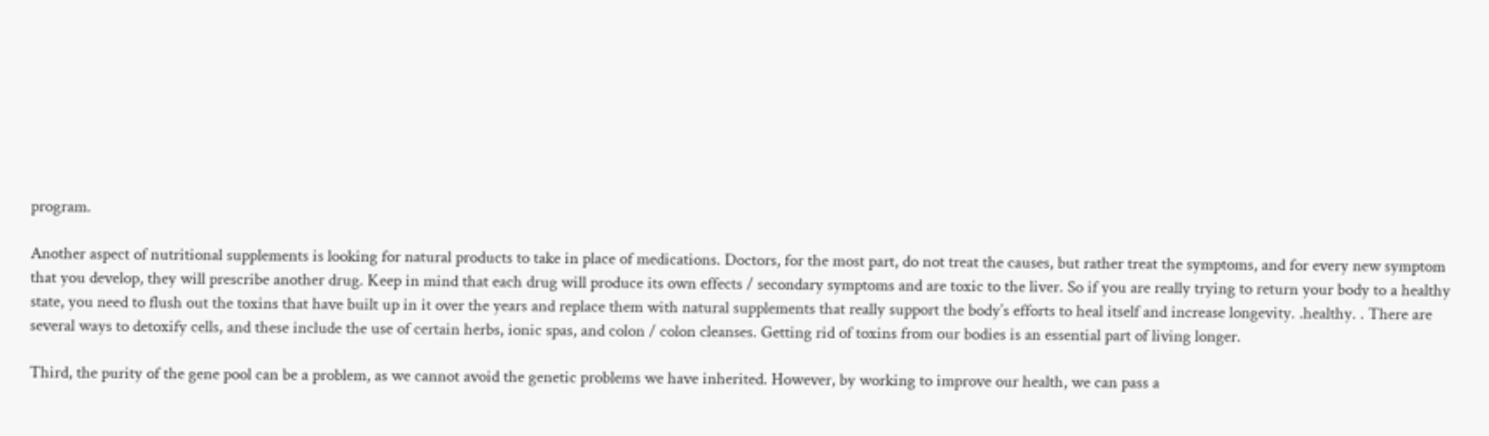program.

Another aspect of nutritional supplements is looking for natural products to take in place of medications. Doctors, for the most part, do not treat the causes, but rather treat the symptoms, and for every new symptom that you develop, they will prescribe another drug. Keep in mind that each drug will produce its own effects / secondary symptoms and are toxic to the liver. So if you are really trying to return your body to a healthy state, you need to flush out the toxins that have built up in it over the years and replace them with natural supplements that really support the body’s efforts to heal itself and increase longevity. .healthy. . There are several ways to detoxify cells, and these include the use of certain herbs, ionic spas, and colon / colon cleanses. Getting rid of toxins from our bodies is an essential part of living longer.

Third, the purity of the gene pool can be a problem, as we cannot avoid the genetic problems we have inherited. However, by working to improve our health, we can pass a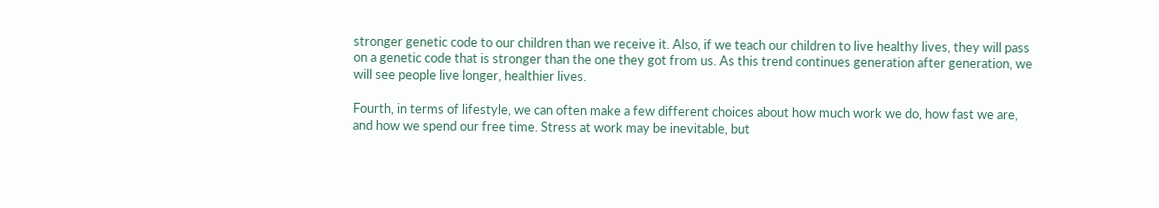stronger genetic code to our children than we receive it. Also, if we teach our children to live healthy lives, they will pass on a genetic code that is stronger than the one they got from us. As this trend continues generation after generation, we will see people live longer, healthier lives.

Fourth, in terms of lifestyle, we can often make a few different choices about how much work we do, how fast we are, and how we spend our free time. Stress at work may be inevitable, but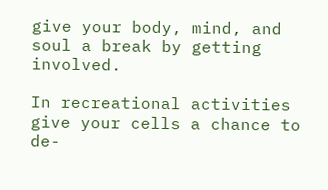give your body, mind, and soul a break by getting involved.

In recreational activities give your cells a chance to de-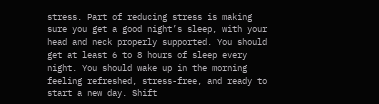stress. Part of reducing stress is making sure you get a good night’s sleep, with your head and neck properly supported. You should get at least 6 to 8 hours of sleep every night. You should wake up in the morning feeling refreshed, stress-free, and ready to start a new day. Shift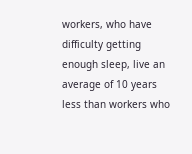workers, who have difficulty getting enough sleep, live an average of 10 years less than workers who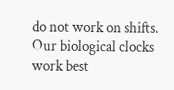do not work on shifts. Our biological clocks work best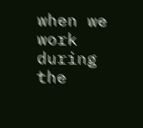when we work during the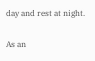day and rest at night.

As an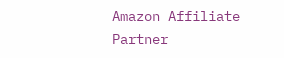Amazon Affiliate Partner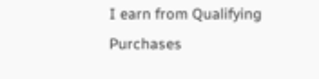I earn from Qualifying Purchases